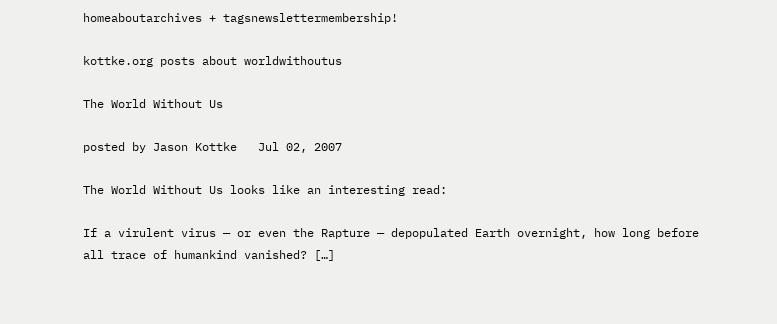homeaboutarchives + tagsnewslettermembership!

kottke.org posts about worldwithoutus

The World Without Us

posted by Jason Kottke   Jul 02, 2007

The World Without Us looks like an interesting read:

If a virulent virus — or even the Rapture — depopulated Earth overnight, how long before all trace of humankind vanished? […]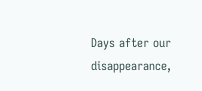Days after our disappearance,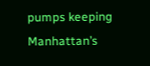pumps keeping Manhattan’s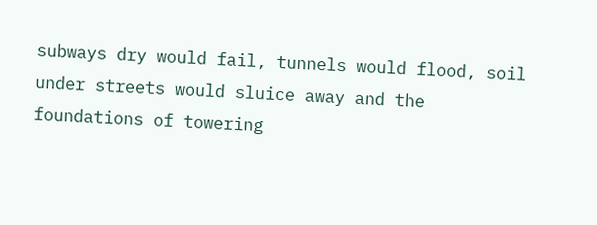subways dry would fail, tunnels would flood, soil under streets would sluice away and the foundations of towering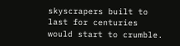skyscrapers built to last for centuries would start to crumble.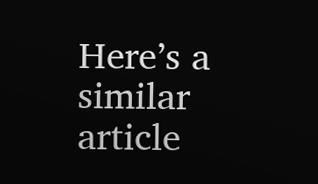Here’s a similar article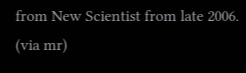from New Scientist from late 2006. (via mr)